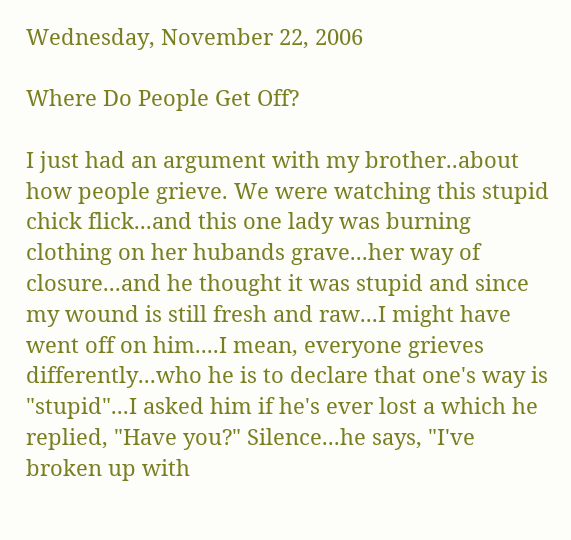Wednesday, November 22, 2006

Where Do People Get Off?

I just had an argument with my brother..about how people grieve. We were watching this stupid chick flick...and this one lady was burning clothing on her hubands grave...her way of closure...and he thought it was stupid and since my wound is still fresh and raw...I might have went off on him....I mean, everyone grieves differently...who he is to declare that one's way is "stupid"...I asked him if he's ever lost a which he replied, "Have you?" Silence...he says, "I've broken up with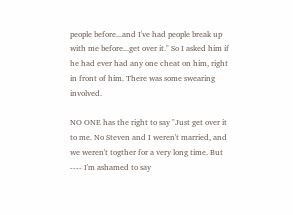people before...and I've had people break up with me before...get over it." So I asked him if he had ever had any one cheat on him, right in front of him. There was some swearing involved.

NO ONE has the right to say "Just get over it to me. No Steven and I weren't married, and we weren't togther for a very long time. But ---- I'm ashamed to say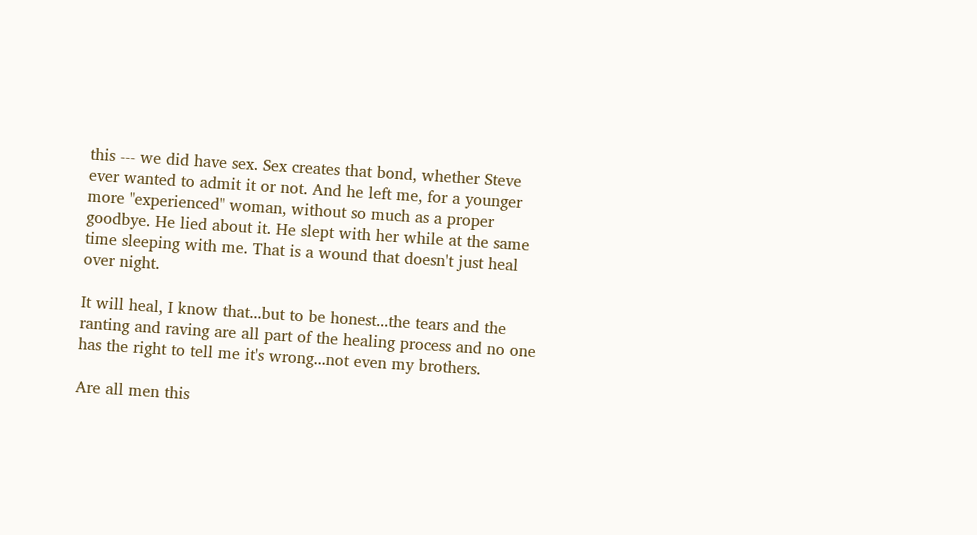this --- we did have sex. Sex creates that bond, whether Steve ever wanted to admit it or not. And he left me, for a younger more "experienced" woman, without so much as a proper goodbye. He lied about it. He slept with her while at the same time sleeping with me. That is a wound that doesn't just heal over night.

It will heal, I know that...but to be honest...the tears and the ranting and raving are all part of the healing process and no one has the right to tell me it's wrong...not even my brothers.

Are all men this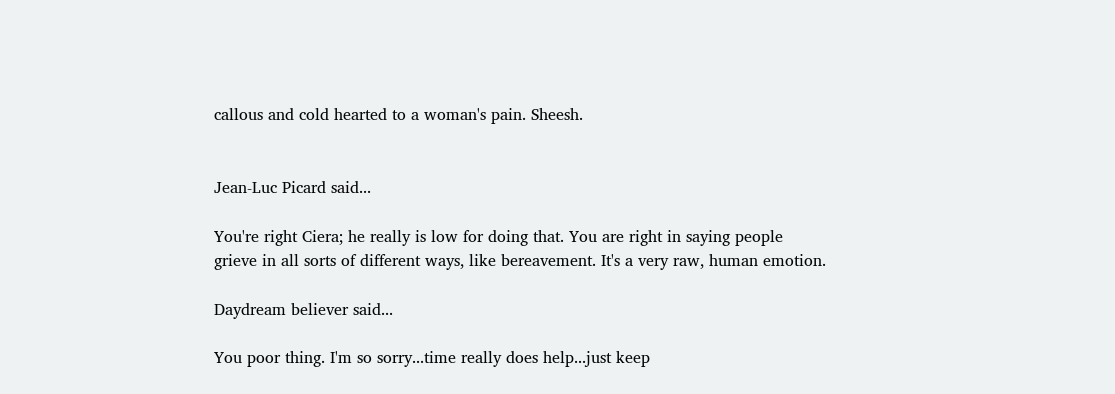callous and cold hearted to a woman's pain. Sheesh.


Jean-Luc Picard said...

You're right Ciera; he really is low for doing that. You are right in saying people grieve in all sorts of different ways, like bereavement. It's a very raw, human emotion.

Daydream believer said...

You poor thing. I'm so sorry...time really does help...just keep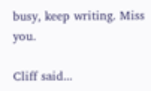busy, keep writing. Miss you.

Cliff said...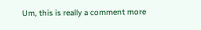Um, this is really a comment more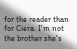for the reader than for Ciera. I'm not the brother she's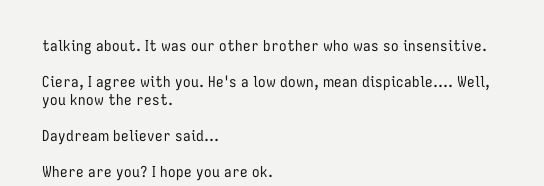talking about. It was our other brother who was so insensitive.

Ciera, I agree with you. He's a low down, mean dispicable.... Well, you know the rest.

Daydream believer said...

Where are you? I hope you are ok.